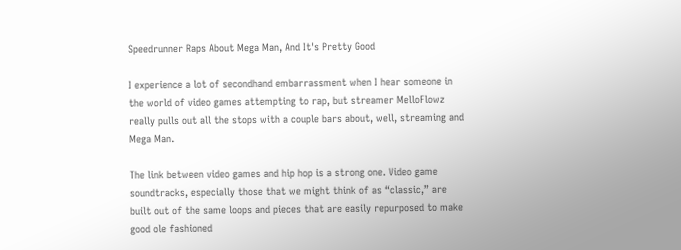Speedrunner Raps About Mega Man, And It's Pretty Good

I experience a lot of secondhand embarrassment when I hear someone in the world of video games attempting to rap, but streamer MelloFlowz really pulls out all the stops with a couple bars about, well, streaming and Mega Man.

The link between video games and hip hop is a strong one. Video game soundtracks, especially those that we might think of as “classic,” are built out of the same loops and pieces that are easily repurposed to make good ole fashioned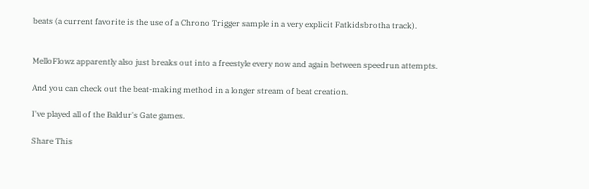beats (a current favorite is the use of a Chrono Trigger sample in a very explicit Fatkidsbrotha track).


MelloFlowz apparently also just breaks out into a freestyle every now and again between speedrun attempts.

And you can check out the beat-making method in a longer stream of beat creation.

I've played all of the Baldur's Gate games.

Share This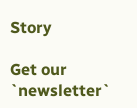Story

Get our `newsletter`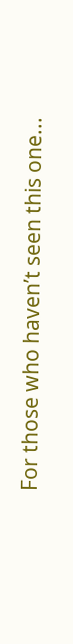For those who haven’t seen this one...